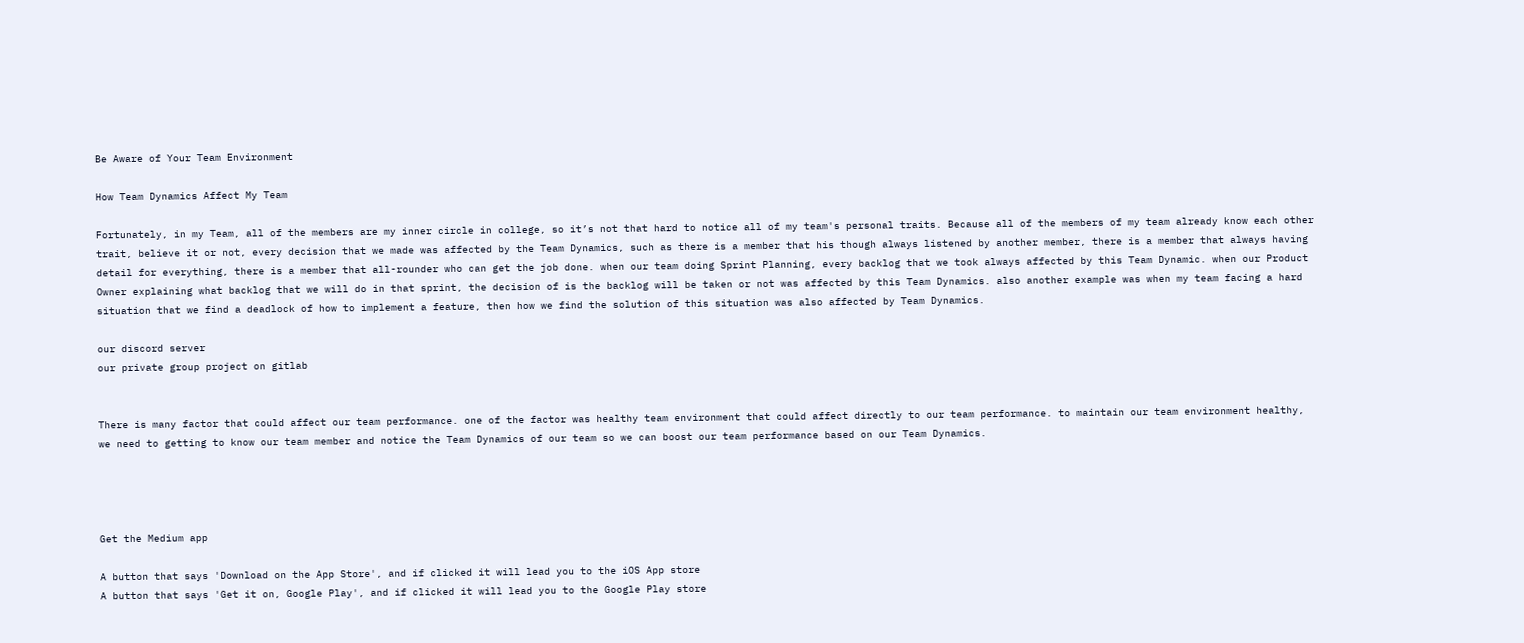Be Aware of Your Team Environment

How Team Dynamics Affect My Team

Fortunately, in my Team, all of the members are my inner circle in college, so it’s not that hard to notice all of my team's personal traits. Because all of the members of my team already know each other trait, believe it or not, every decision that we made was affected by the Team Dynamics, such as there is a member that his though always listened by another member, there is a member that always having detail for everything, there is a member that all-rounder who can get the job done. when our team doing Sprint Planning, every backlog that we took always affected by this Team Dynamic. when our Product Owner explaining what backlog that we will do in that sprint, the decision of is the backlog will be taken or not was affected by this Team Dynamics. also another example was when my team facing a hard situation that we find a deadlock of how to implement a feature, then how we find the solution of this situation was also affected by Team Dynamics.

our discord server
our private group project on gitlab


There is many factor that could affect our team performance. one of the factor was healthy team environment that could affect directly to our team performance. to maintain our team environment healthy, we need to getting to know our team member and notice the Team Dynamics of our team so we can boost our team performance based on our Team Dynamics.




Get the Medium app

A button that says 'Download on the App Store', and if clicked it will lead you to the iOS App store
A button that says 'Get it on, Google Play', and if clicked it will lead you to the Google Play store